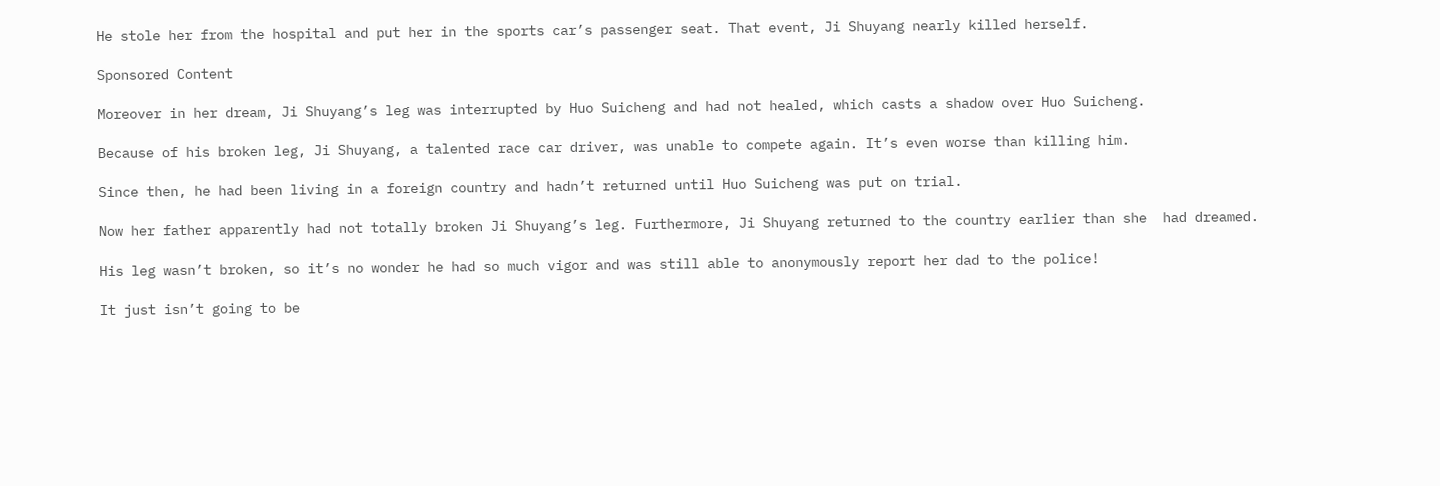He stole her from the hospital and put her in the sports car’s passenger seat. That event, Ji Shuyang nearly killed herself.

Sponsored Content

Moreover in her dream, Ji Shuyang’s leg was interrupted by Huo Suicheng and had not healed, which casts a shadow over Huo Suicheng.

Because of his broken leg, Ji Shuyang, a talented race car driver, was unable to compete again. It’s even worse than killing him.

Since then, he had been living in a foreign country and hadn’t returned until Huo Suicheng was put on trial.

Now her father apparently had not totally broken Ji Shuyang’s leg. Furthermore, Ji Shuyang returned to the country earlier than she  had dreamed.

His leg wasn’t broken, so it’s no wonder he had so much vigor and was still able to anonymously report her dad to the police!

It just isn’t going to be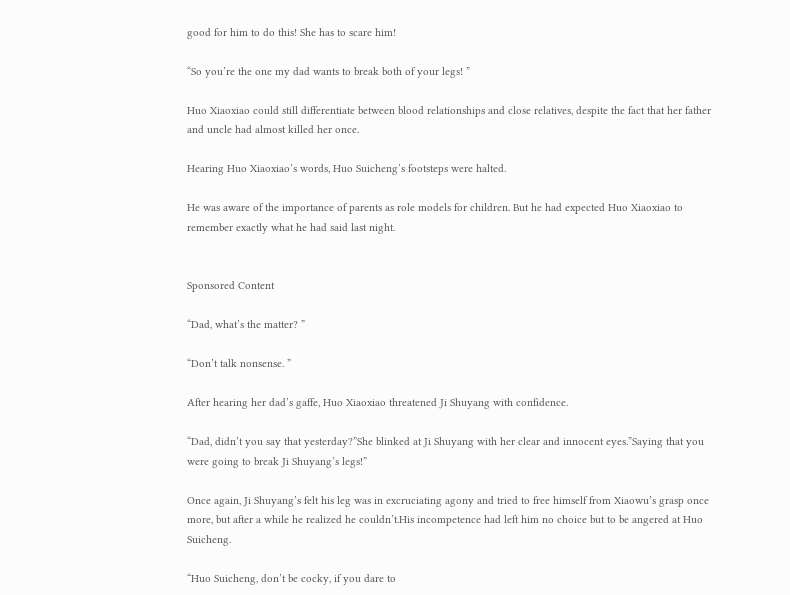good for him to do this! She has to scare him!

“So you’re the one my dad wants to break both of your legs! ”

Huo Xiaoxiao could still differentiate between blood relationships and close relatives, despite the fact that her father and uncle had almost killed her once.

Hearing Huo Xiaoxiao’s words, Huo Suicheng’s footsteps were halted.

He was aware of the importance of parents as role models for children. But he had expected Huo Xiaoxiao to remember exactly what he had said last night.


Sponsored Content

“Dad, what’s the matter? ”

“Don’t talk nonsense. ”

After hearing her dad’s gaffe, Huo Xiaoxiao threatened Ji Shuyang with confidence.

“Dad, didn’t you say that yesterday?”She blinked at Ji Shuyang with her clear and innocent eyes.”Saying that you were going to break Ji Shuyang’s legs!”

Once again, Ji Shuyang’s felt his leg was in excruciating agony and tried to free himself from Xiaowu’s grasp once more, but after a while he realized he couldn’t.His incompetence had left him no choice but to be angered at Huo Suicheng.

“Huo Suicheng, don’t be cocky, if you dare to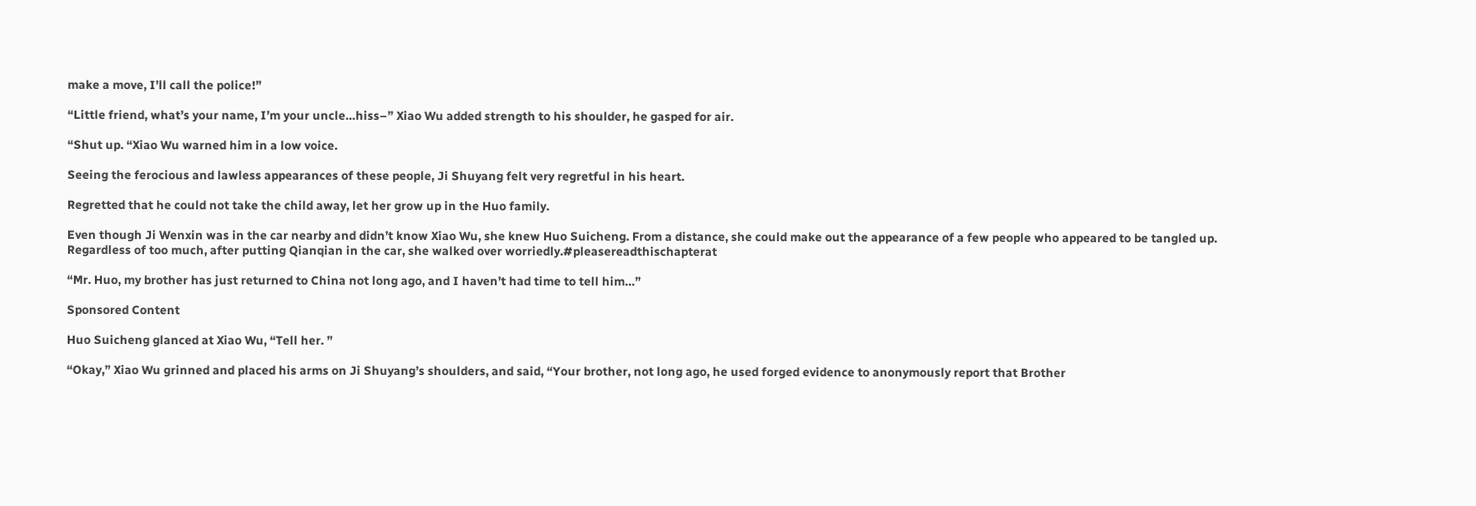make a move, I’ll call the police!”

“Little friend, what’s your name, I’m your uncle…hiss–” Xiao Wu added strength to his shoulder, he gasped for air.

“Shut up. “Xiao Wu warned him in a low voice.

Seeing the ferocious and lawless appearances of these people, Ji Shuyang felt very regretful in his heart.

Regretted that he could not take the child away, let her grow up in the Huo family.

Even though Ji Wenxin was in the car nearby and didn’t know Xiao Wu, she knew Huo Suicheng. From a distance, she could make out the appearance of a few people who appeared to be tangled up. Regardless of too much, after putting Qianqian in the car, she walked over worriedly.#pleasereadthischapterat

“Mr. Huo, my brother has just returned to China not long ago, and I haven’t had time to tell him…”

Sponsored Content

Huo Suicheng glanced at Xiao Wu, “Tell her. ”

“Okay,” Xiao Wu grinned and placed his arms on Ji Shuyang’s shoulders, and said, “Your brother, not long ago, he used forged evidence to anonymously report that Brother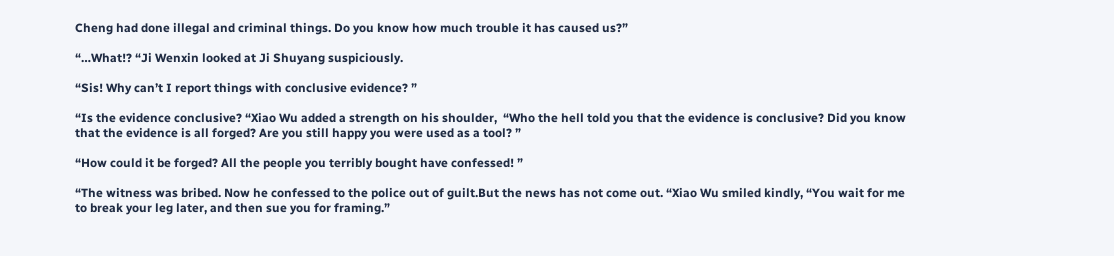Cheng had done illegal and criminal things. Do you know how much trouble it has caused us?”

“…What!? “Ji Wenxin looked at Ji Shuyang suspiciously.

“Sis! Why can’t I report things with conclusive evidence? ”

“Is the evidence conclusive? “Xiao Wu added a strength on his shoulder,  “Who the hell told you that the evidence is conclusive? Did you know that the evidence is all forged? Are you still happy you were used as a tool? ”

“How could it be forged? All the people you terribly bought have confessed! ”

“The witness was bribed. Now he confessed to the police out of guilt.But the news has not come out. “Xiao Wu smiled kindly, “You wait for me to break your leg later, and then sue you for framing.”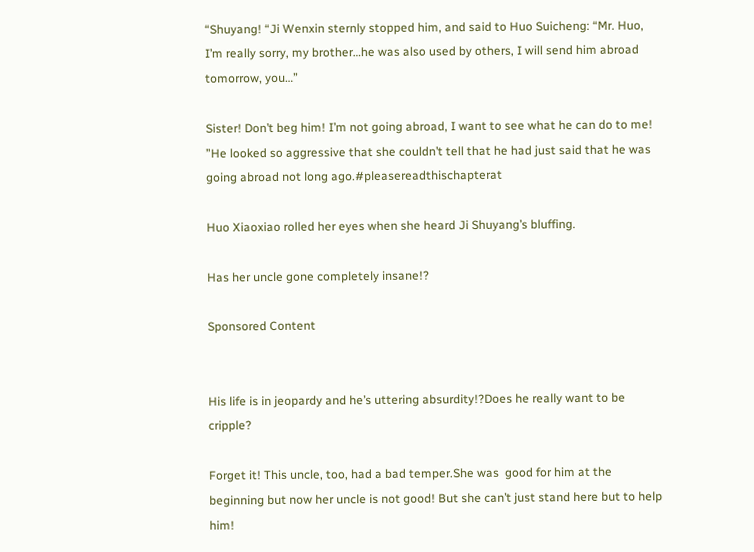“Shuyang! “Ji Wenxin sternly stopped him, and said to Huo Suicheng: “Mr. Huo, I’m really sorry, my brother…he was also used by others, I will send him abroad tomorrow, you…”

Sister! Don’t beg him! I’m not going abroad, I want to see what he can do to me! ”He looked so aggressive that she couldn’t tell that he had just said that he was going abroad not long ago.#pleasereadthischapterat

Huo Xiaoxiao rolled her eyes when she heard Ji Shuyang’s bluffing.

Has her uncle gone completely insane!?

Sponsored Content


His life is in jeopardy and he’s uttering absurdity!?Does he really want to be cripple?

Forget it! This uncle, too, had a bad temper.She was  good for him at the beginning but now her uncle is not good! But she can’t just stand here but to help him!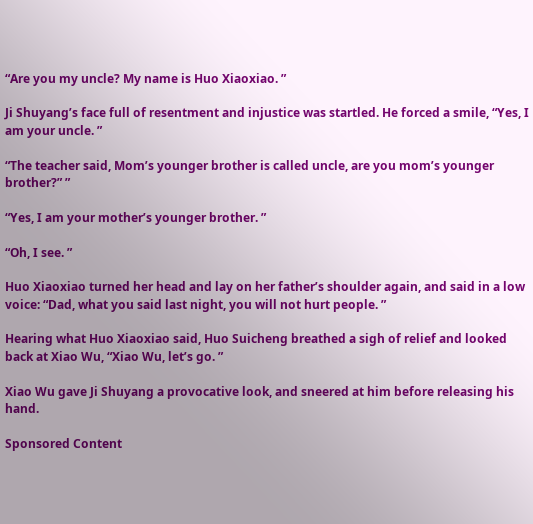“Are you my uncle? My name is Huo Xiaoxiao. ”

Ji Shuyang’s face full of resentment and injustice was startled. He forced a smile, “Yes, I am your uncle. ”

“The teacher said, Mom’s younger brother is called uncle, are you mom’s younger brother?” ”

“Yes, I am your mother’s younger brother. ”

“Oh, I see. ”

Huo Xiaoxiao turned her head and lay on her father’s shoulder again, and said in a low voice: “Dad, what you said last night, you will not hurt people. ”

Hearing what Huo Xiaoxiao said, Huo Suicheng breathed a sigh of relief and looked back at Xiao Wu, “Xiao Wu, let’s go. ”

Xiao Wu gave Ji Shuyang a provocative look, and sneered at him before releasing his hand.

Sponsored Content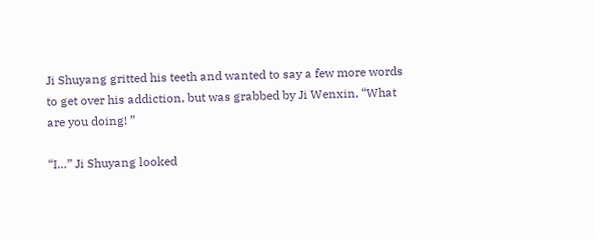Ji Shuyang gritted his teeth and wanted to say a few more words to get over his addiction, but was grabbed by Ji Wenxin, “What are you doing! ”

“I…” Ji Shuyang looked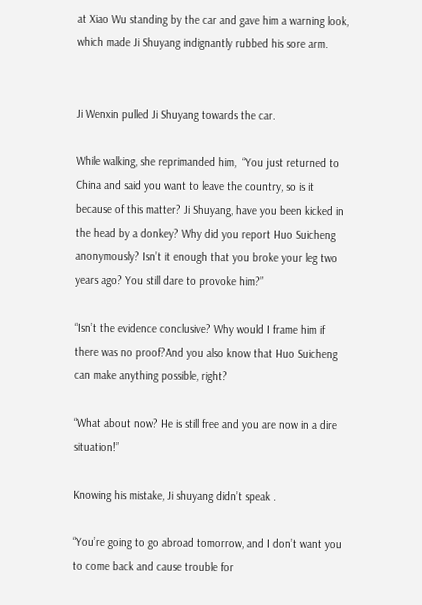at Xiao Wu standing by the car and gave him a warning look, which made Ji Shuyang indignantly rubbed his sore arm.


Ji Wenxin pulled Ji Shuyang towards the car.

While walking, she reprimanded him,  “You just returned to China and said you want to leave the country, so is it because of this matter? Ji Shuyang, have you been kicked in the head by a donkey? Why did you report Huo Suicheng anonymously? Isn’t it enough that you broke your leg two years ago? You still dare to provoke him?”

“Isn’t the evidence conclusive? Why would I frame him if there was no proof?And you also know that Huo Suicheng can make anything possible, right?

“What about now? He is still free and you are now in a dire situation!”

Knowing his mistake, Ji shuyang didn’t speak .

“You’re going to go abroad tomorrow, and I don’t want you to come back and cause trouble for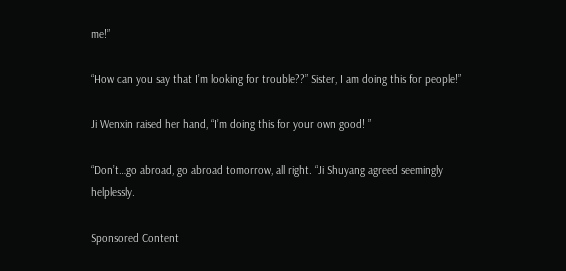me!”

“How can you say that I’m looking for trouble??” Sister, I am doing this for people!”

Ji Wenxin raised her hand, “I’m doing this for your own good! ”

“Don’t…go abroad, go abroad tomorrow, all right. “Ji Shuyang agreed seemingly helplessly.

Sponsored Content